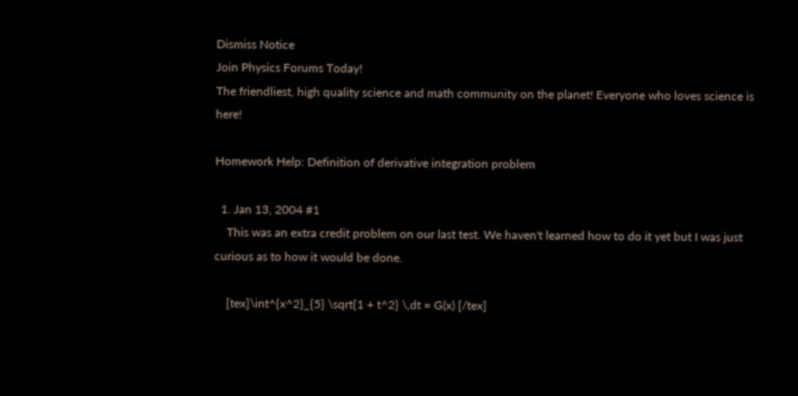Dismiss Notice
Join Physics Forums Today!
The friendliest, high quality science and math community on the planet! Everyone who loves science is here!

Homework Help: Definition of derivative integration problem

  1. Jan 13, 2004 #1
    This was an extra credit problem on our last test. We haven't learned how to do it yet but I was just curious as to how it would be done.

    [tex]\int^{x^2}_{5} \sqrt{1 + t^2} \,dt = G(x) [/tex]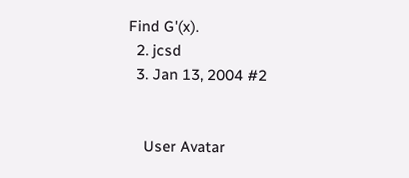Find G'(x).
  2. jcsd
  3. Jan 13, 2004 #2


    User Avatar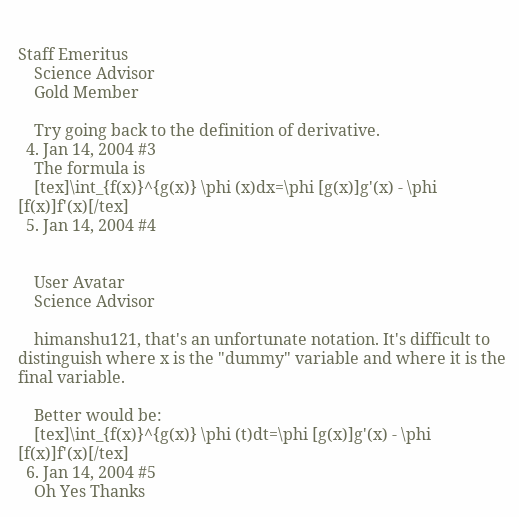Staff Emeritus
    Science Advisor
    Gold Member

    Try going back to the definition of derivative.
  4. Jan 14, 2004 #3
    The formula is
    [tex]\int_{f(x)}^{g(x)} \phi (x)dx=\phi [g(x)]g'(x) - \phi [f(x)]f'(x)[/tex]
  5. Jan 14, 2004 #4


    User Avatar
    Science Advisor

    himanshu121, that's an unfortunate notation. It's difficult to distinguish where x is the "dummy" variable and where it is the final variable.

    Better would be:
    [tex]\int_{f(x)}^{g(x)} \phi (t)dt=\phi [g(x)]g'(x) - \phi [f(x)]f'(x)[/tex]
  6. Jan 14, 2004 #5
    Oh Yes Thanks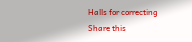Halls for correcting
Share this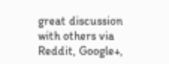great discussion with others via Reddit, Google+,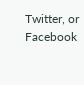Twitter, or Facebook